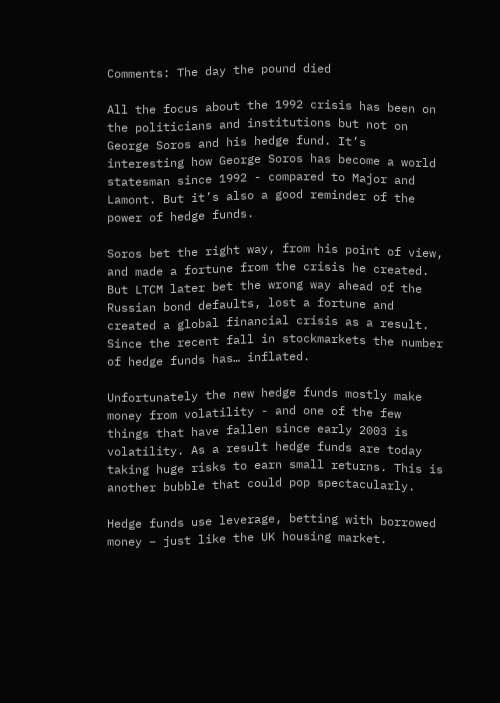Comments: The day the pound died

All the focus about the 1992 crisis has been on the politicians and institutions but not on George Soros and his hedge fund. It’s interesting how George Soros has become a world statesman since 1992 - compared to Major and Lamont. But it’s also a good reminder of the power of hedge funds.

Soros bet the right way, from his point of view, and made a fortune from the crisis he created. But LTCM later bet the wrong way ahead of the Russian bond defaults, lost a fortune and created a global financial crisis as a result. Since the recent fall in stockmarkets the number of hedge funds has… inflated.

Unfortunately the new hedge funds mostly make money from volatility - and one of the few things that have fallen since early 2003 is volatility. As a result hedge funds are today taking huge risks to earn small returns. This is another bubble that could pop spectacularly.

Hedge funds use leverage, betting with borrowed money – just like the UK housing market.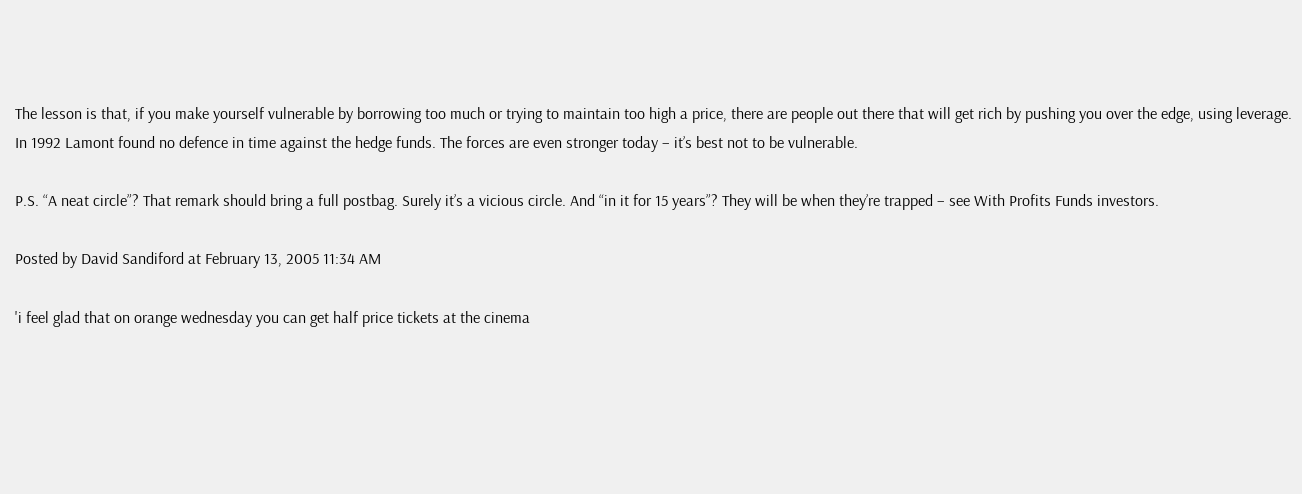The lesson is that, if you make yourself vulnerable by borrowing too much or trying to maintain too high a price, there are people out there that will get rich by pushing you over the edge, using leverage. In 1992 Lamont found no defence in time against the hedge funds. The forces are even stronger today – it’s best not to be vulnerable.

P.S. “A neat circle”? That remark should bring a full postbag. Surely it’s a vicious circle. And “in it for 15 years”? They will be when they’re trapped – see With Profits Funds investors.

Posted by David Sandiford at February 13, 2005 11:34 AM

'i feel glad that on orange wednesday you can get half price tickets at the cinema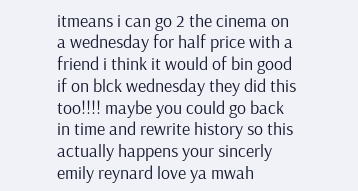itmeans i can go 2 the cinema on a wednesday for half price with a friend i think it would of bin good if on blck wednesday they did this too!!!! maybe you could go back in time and rewrite history so this actually happens your sincerly emily reynard love ya mwah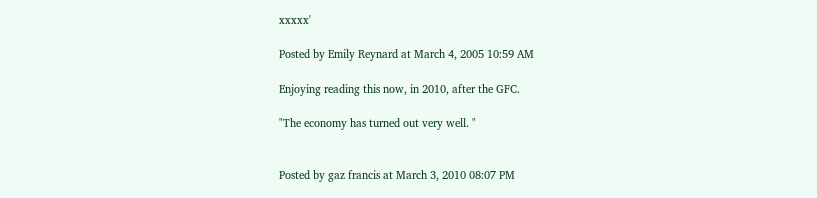xxxxx'

Posted by Emily Reynard at March 4, 2005 10:59 AM

Enjoying reading this now, in 2010, after the GFC.

"The economy has turned out very well. "


Posted by gaz francis at March 3, 2010 08:07 PM